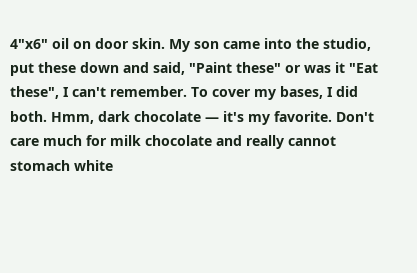4"x6" oil on door skin. My son came into the studio, put these down and said, "Paint these" or was it "Eat these", I can't remember. To cover my bases, I did both. Hmm, dark chocolate — it's my favorite. Don't care much for milk chocolate and really cannot stomach white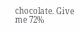chocolate. Give me 72%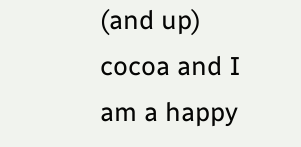(and up) cocoa and I am a happy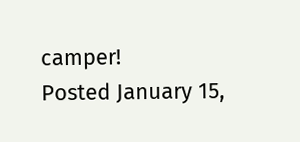camper!
Posted January 15,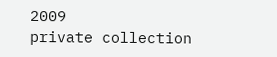2009
private collection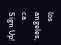los angeles, ca
Sign Up!